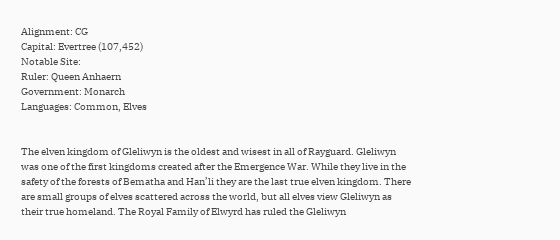Alignment: CG
Capital: Evertree (107,452)
Notable Site:
Ruler: Queen Anhaern
Government: Monarch
Languages: Common, Elves


The elven kingdom of Gleliwyn is the oldest and wisest in all of Rayguard. Gleliwyn was one of the first kingdoms created after the Emergence War. While they live in the safety of the forests of Bematha and Han’li they are the last true elven kingdom. There are small groups of elves scattered across the world, but all elves view Gleliwyn as their true homeland. The Royal Family of Elwyrd has ruled the Gleliwyn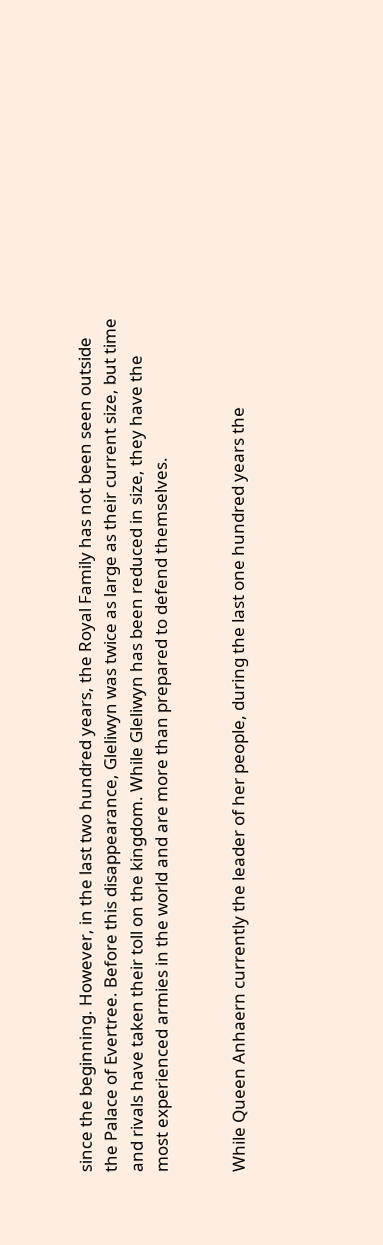since the beginning. However, in the last two hundred years, the Royal Family has not been seen outside the Palace of Evertree. Before this disappearance, Gleliwyn was twice as large as their current size, but time and rivals have taken their toll on the kingdom. While Gleliwyn has been reduced in size, they have the most experienced armies in the world and are more than prepared to defend themselves.


While Queen Anhaern currently the leader of her people, during the last one hundred years the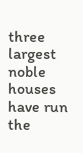three largest noble houses have run the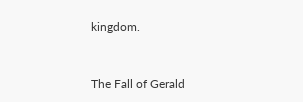kingdom.


The Fall of Gerald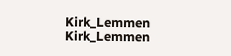Kirk_Lemmen Kirk_Lemmen